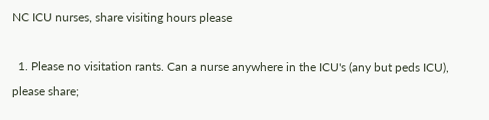NC ICU nurses, share visiting hours please

  1. Please no visitation rants. Can a nurse anywhere in the ICU's (any but peds ICU), please share;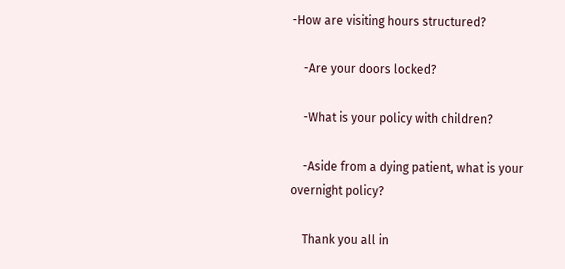-How are visiting hours structured?

    -Are your doors locked?

    -What is your policy with children?

    -Aside from a dying patient, what is your overnight policy?

    Thank you all in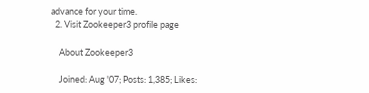advance for your time.
  2. Visit Zookeeper3 profile page

    About Zookeeper3

    Joined: Aug '07; Posts: 1,385; Likes: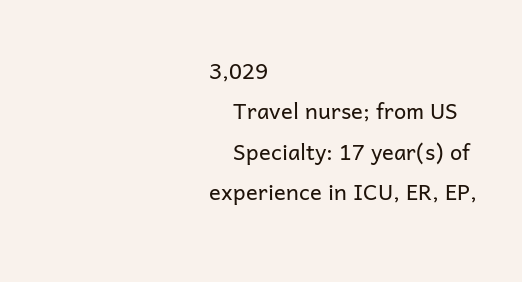3,029
    Travel nurse; from US
    Specialty: 17 year(s) of experience in ICU, ER, EP,